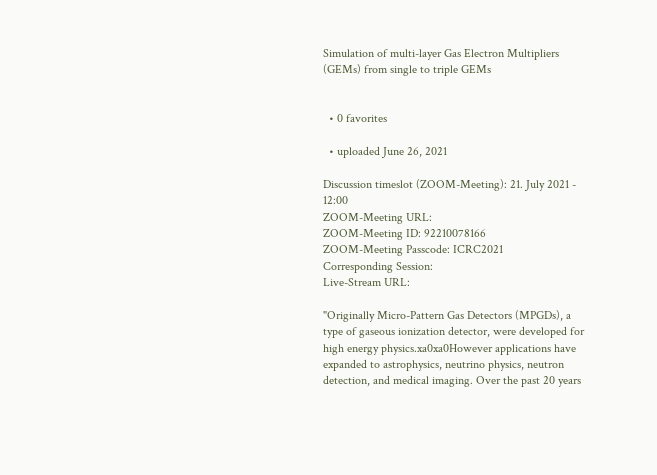Simulation of multi-layer Gas Electron Multipliers (GEMs) from single to triple GEMs


  • 0 favorites

  • uploaded June 26, 2021

Discussion timeslot (ZOOM-Meeting): 21. July 2021 - 12:00
ZOOM-Meeting URL:
ZOOM-Meeting ID: 92210078166
ZOOM-Meeting Passcode: ICRC2021
Corresponding Session:
Live-Stream URL:

"Originally Micro-Pattern Gas Detectors (MPGDs), a type of gaseous ionization detector, were developed for high energy physics.xa0xa0However applications have expanded to astrophysics, neutrino physics, neutron detection, and medical imaging. Over the past 20 years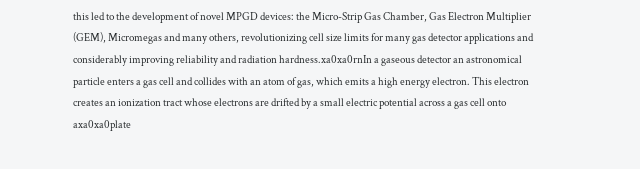this led to the development of novel MPGD devices: the Micro-Strip Gas Chamber, Gas Electron Multiplier (GEM), Micromegas and many others, revolutionizing cell size limits for many gas detector applications and considerably improving reliability and radiation hardness.xa0xa0rnIn a gaseous detector an astronomical particle enters a gas cell and collides with an atom of gas, which emits a high energy electron. This electron creates an ionization tract whose electrons are drifted by a small electric potential across a gas cell onto axa0xa0plate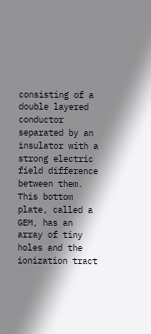consisting of a double layered conductor separated by an insulator with a strong electric field difference between them. This bottom plate, called a GEM, has an array of tiny holes and the ionization tract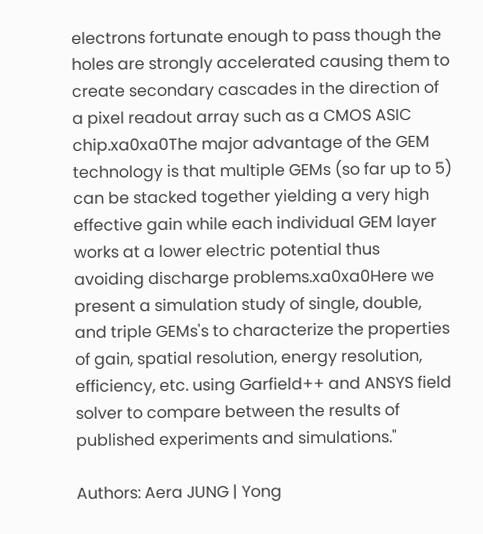electrons fortunate enough to pass though the holes are strongly accelerated causing them to create secondary cascades in the direction of a pixel readout array such as a CMOS ASIC chip.xa0xa0The major advantage of the GEM technology is that multiple GEMs (so far up to 5) can be stacked together yielding a very high effective gain while each individual GEM layer works at a lower electric potential thus avoiding discharge problems.xa0xa0Here we present a simulation study of single, double, and triple GEMs's to characterize the properties of gain, spatial resolution, energy resolution, efficiency, etc. using Garfield++ and ANSYS field solver to compare between the results of published experiments and simulations."

Authors: Aera JUNG | Yong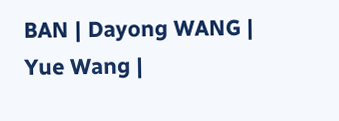BAN | Dayong WANG | Yue Wang |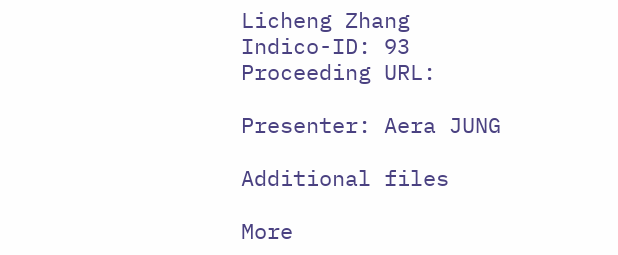Licheng Zhang
Indico-ID: 93
Proceeding URL:

Presenter: Aera JUNG

Additional files

More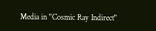Media in "Cosmic Ray Indirect"